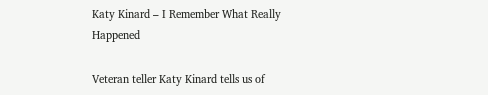Katy Kinard – I Remember What Really Happened

Veteran teller Katy Kinard tells us of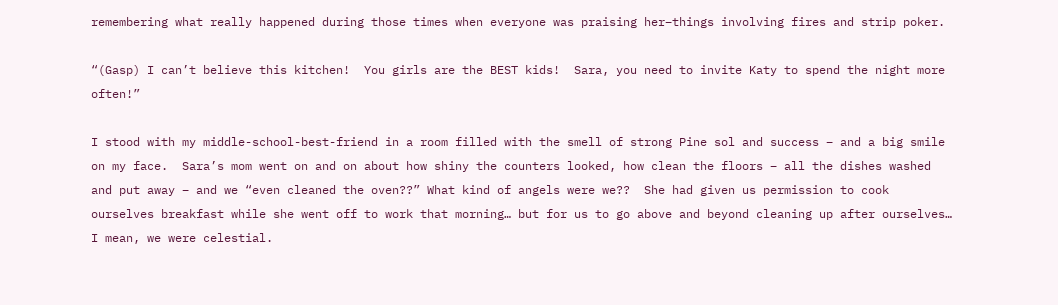remembering what really happened during those times when everyone was praising her–things involving fires and strip poker.

“(Gasp) I can’t believe this kitchen!  You girls are the BEST kids!  Sara, you need to invite Katy to spend the night more often!”

I stood with my middle-school-best-friend in a room filled with the smell of strong Pine sol and success – and a big smile on my face.  Sara’s mom went on and on about how shiny the counters looked, how clean the floors – all the dishes washed and put away – and we “even cleaned the oven??” What kind of angels were we??  She had given us permission to cook ourselves breakfast while she went off to work that morning… but for us to go above and beyond cleaning up after ourselves… I mean, we were celestial.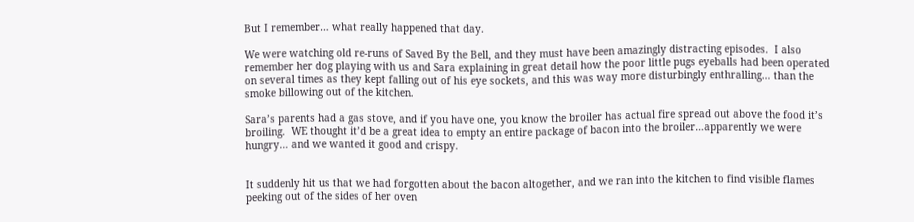But I remember… what really happened that day.

We were watching old re-runs of Saved By the Bell, and they must have been amazingly distracting episodes.  I also remember her dog playing with us and Sara explaining in great detail how the poor little pugs eyeballs had been operated on several times as they kept falling out of his eye sockets, and this was way more disturbingly enthralling… than the smoke billowing out of the kitchen.

Sara’s parents had a gas stove, and if you have one, you know the broiler has actual fire spread out above the food it’s broiling.  WE thought it’d be a great idea to empty an entire package of bacon into the broiler…apparently we were hungry… and we wanted it good and crispy.


It suddenly hit us that we had forgotten about the bacon altogether, and we ran into the kitchen to find visible flames peeking out of the sides of her oven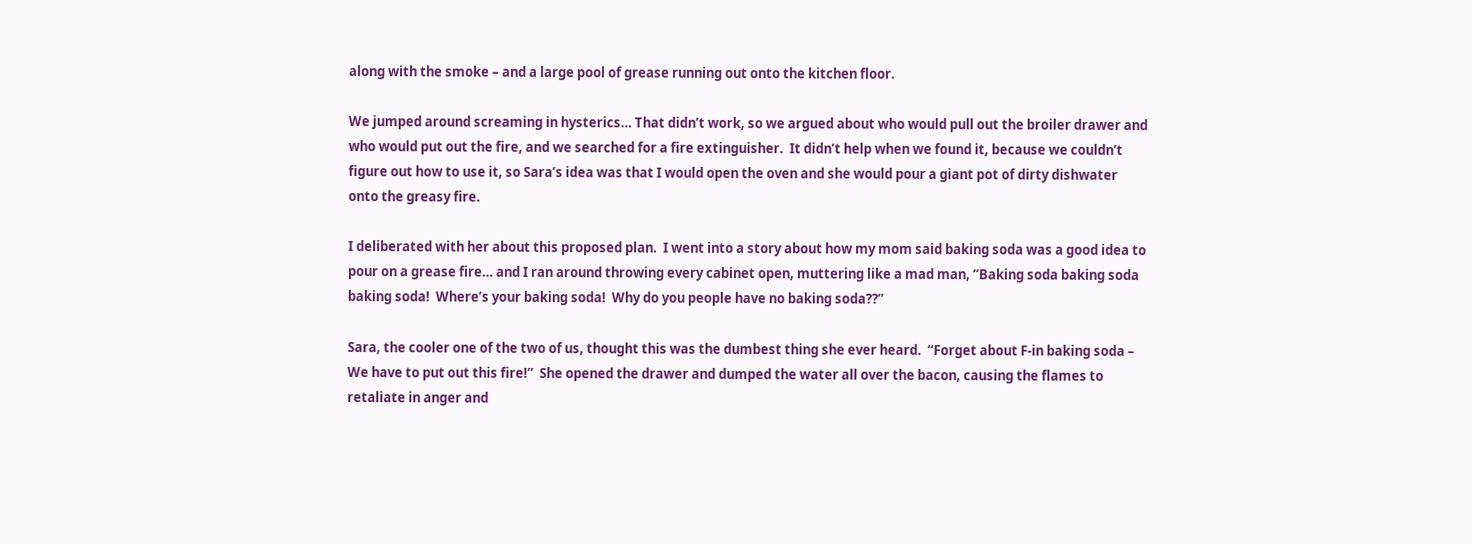along with the smoke – and a large pool of grease running out onto the kitchen floor.

We jumped around screaming in hysterics… That didn’t work, so we argued about who would pull out the broiler drawer and who would put out the fire, and we searched for a fire extinguisher.  It didn’t help when we found it, because we couldn’t figure out how to use it, so Sara’s idea was that I would open the oven and she would pour a giant pot of dirty dishwater onto the greasy fire.

I deliberated with her about this proposed plan.  I went into a story about how my mom said baking soda was a good idea to pour on a grease fire… and I ran around throwing every cabinet open, muttering like a mad man, “Baking soda baking soda baking soda!  Where’s your baking soda!  Why do you people have no baking soda??”

Sara, the cooler one of the two of us, thought this was the dumbest thing she ever heard.  “Forget about F-in baking soda – We have to put out this fire!”  She opened the drawer and dumped the water all over the bacon, causing the flames to retaliate in anger and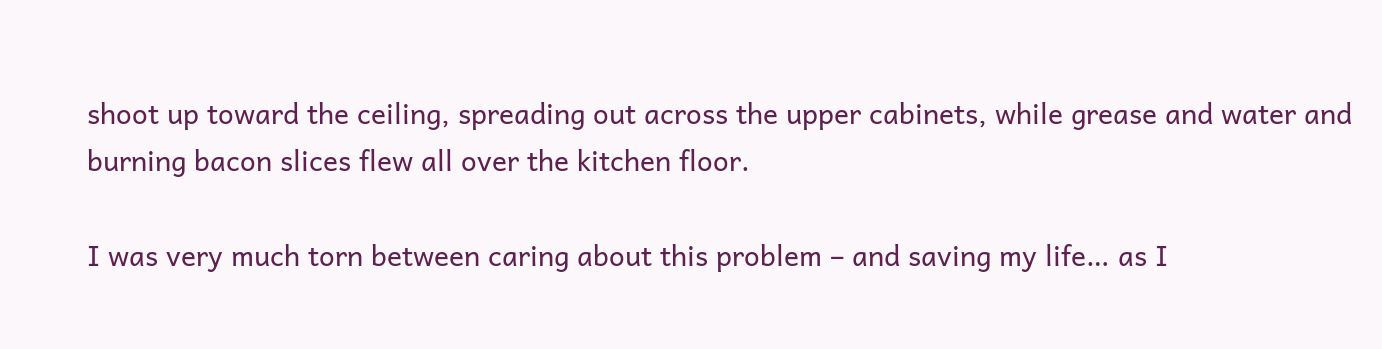shoot up toward the ceiling, spreading out across the upper cabinets, while grease and water and burning bacon slices flew all over the kitchen floor.

I was very much torn between caring about this problem – and saving my life… as I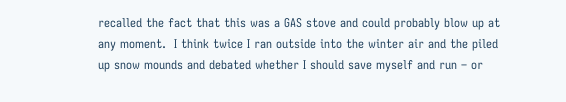recalled the fact that this was a GAS stove and could probably blow up at any moment.  I think twice I ran outside into the winter air and the piled up snow mounds and debated whether I should save myself and run – or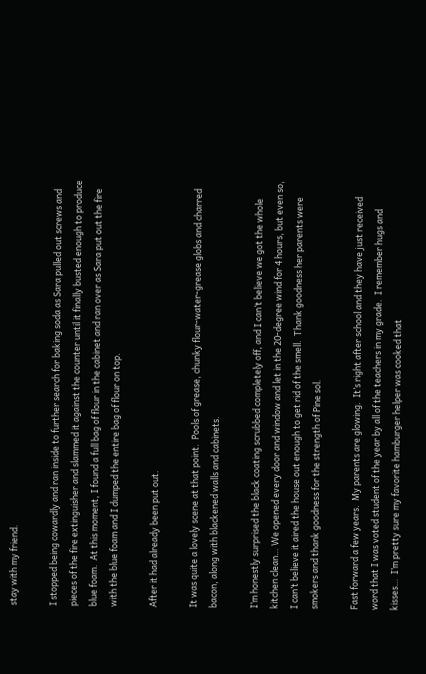stay with my friend.

I stopped being cowardly and ran inside to further search for baking soda as Sara pulled out screws and pieces of the fire extinguisher and slammed it against the counter until it finally busted enough to produce blue foam.  At this moment, I found a full bag of flour in the cabinet and ran over as Sara put out the fire with the blue foam and I dumped the entire bag of flour on top.

After it had already been put out.

It was quite a lovely scene at that point.  Pools of grease, chunky flour-water-grease globs and charred bacon, along with blackened walls and cabinets.

I’m honestly surprised the black coating scrubbed completely off, and I can’t believe we got the whole kitchen clean… We opened every door and window and let in the 20-degree wind for 4 hours, but even so, I can’t believe it aired the house out enough to get rid of the smell.  Thank goodness her parents were smokers and thank goodness for the strength of Pine sol.

Fast forward a few years.  My parents are glowing.  It’s right after school and they have just received word that I was voted student of the year by all of the teachers in my grade.  I remember hugs and kisses…  I’m pretty sure my favorite hamburger helper was cooked that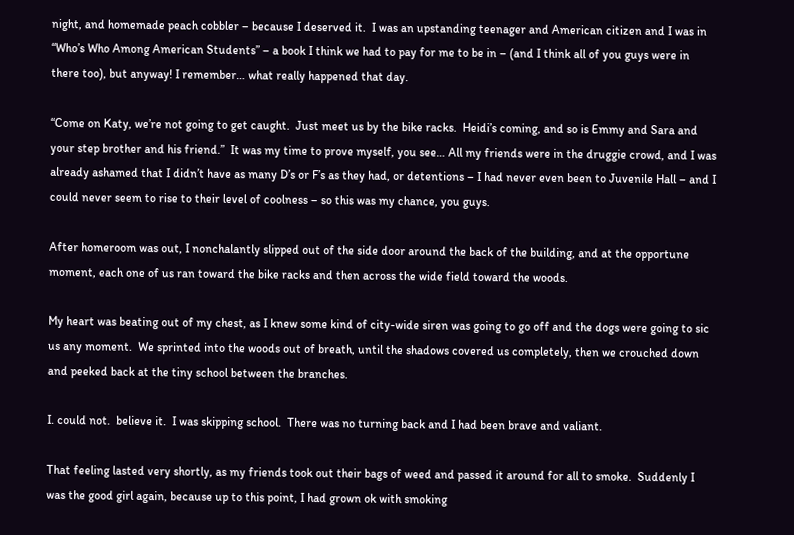night, and homemade peach cobbler – because I deserved it.  I was an upstanding teenager and American citizen and I was in “Who’s Who Among American Students” – a book I think we had to pay for me to be in – (and I think all of you guys were in there too), but anyway! I remember… what really happened that day.

“Come on Katy, we’re not going to get caught.  Just meet us by the bike racks.  Heidi’s coming, and so is Emmy and Sara and your step brother and his friend.”  It was my time to prove myself, you see… All my friends were in the druggie crowd, and I was already ashamed that I didn’t have as many D’s or F’s as they had, or detentions – I had never even been to Juvenile Hall – and I could never seem to rise to their level of coolness – so this was my chance, you guys.

After homeroom was out, I nonchalantly slipped out of the side door around the back of the building, and at the opportune moment, each one of us ran toward the bike racks and then across the wide field toward the woods.

My heart was beating out of my chest, as I knew some kind of city-wide siren was going to go off and the dogs were going to sic us any moment.  We sprinted into the woods out of breath, until the shadows covered us completely, then we crouched down and peeked back at the tiny school between the branches.

I. could not.  believe it.  I was skipping school.  There was no turning back and I had been brave and valiant.

That feeling lasted very shortly, as my friends took out their bags of weed and passed it around for all to smoke.  Suddenly I was the good girl again, because up to this point, I had grown ok with smoking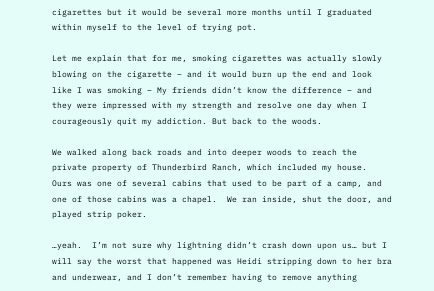cigarettes but it would be several more months until I graduated within myself to the level of trying pot.

Let me explain that for me, smoking cigarettes was actually slowly blowing on the cigarette – and it would burn up the end and look like I was smoking – My friends didn’t know the difference – and they were impressed with my strength and resolve one day when I courageously quit my addiction. But back to the woods.

We walked along back roads and into deeper woods to reach the private property of Thunderbird Ranch, which included my house.  Ours was one of several cabins that used to be part of a camp, and one of those cabins was a chapel.  We ran inside, shut the door, and played strip poker.

…yeah.  I’m not sure why lightning didn’t crash down upon us… but I will say the worst that happened was Heidi stripping down to her bra and underwear, and I don’t remember having to remove anything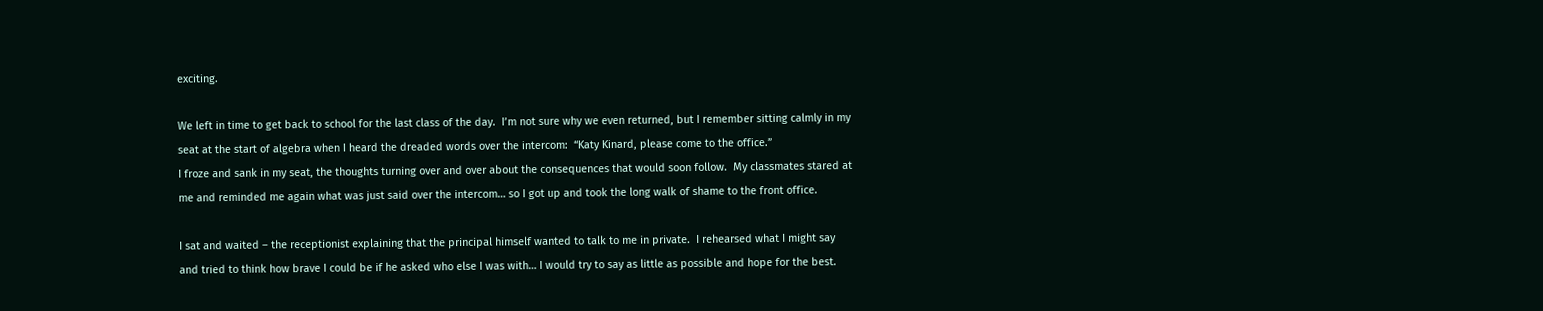exciting.

We left in time to get back to school for the last class of the day.  I’m not sure why we even returned, but I remember sitting calmly in my seat at the start of algebra when I heard the dreaded words over the intercom:  “Katy Kinard, please come to the office.”
I froze and sank in my seat, the thoughts turning over and over about the consequences that would soon follow.  My classmates stared at me and reminded me again what was just said over the intercom… so I got up and took the long walk of shame to the front office.

I sat and waited – the receptionist explaining that the principal himself wanted to talk to me in private.  I rehearsed what I might say and tried to think how brave I could be if he asked who else I was with… I would try to say as little as possible and hope for the best.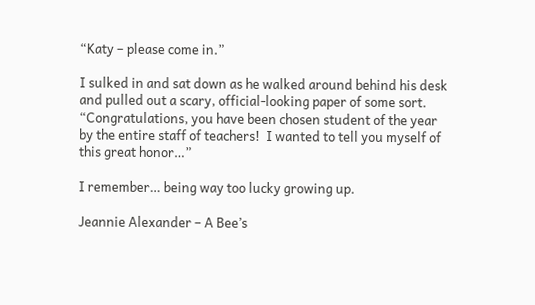“Katy – please come in.”

I sulked in and sat down as he walked around behind his desk and pulled out a scary, official-looking paper of some sort.
“Congratulations, you have been chosen student of the year by the entire staff of teachers!  I wanted to tell you myself of this great honor…”

I remember… being way too lucky growing up.

Jeannie Alexander – A Bee’s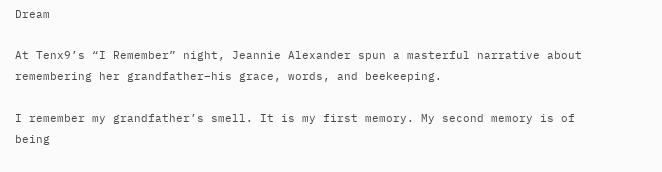Dream

At Tenx9’s “I Remember” night, Jeannie Alexander spun a masterful narrative about remembering her grandfather–his grace, words, and beekeeping.

I remember my grandfather’s smell. It is my first memory. My second memory is of being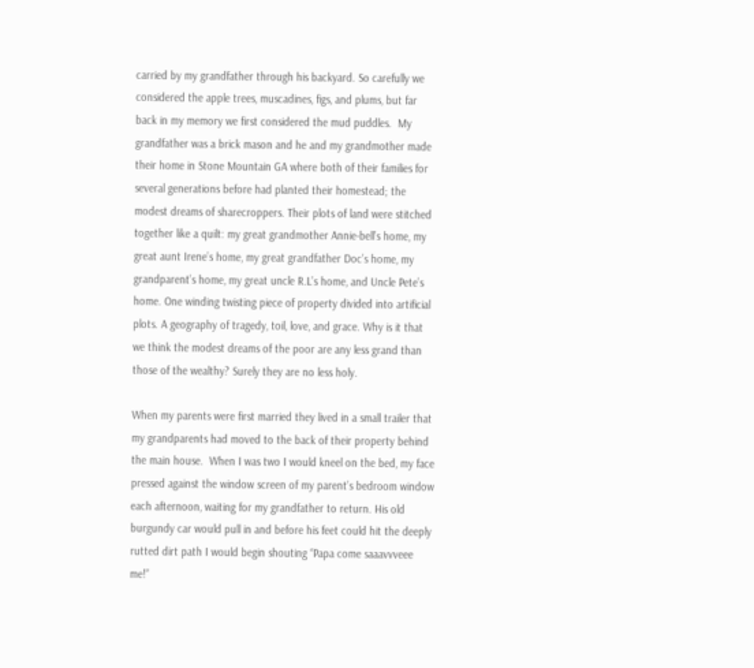carried by my grandfather through his backyard. So carefully we considered the apple trees, muscadines, figs, and plums, but far back in my memory we first considered the mud puddles.  My grandfather was a brick mason and he and my grandmother made their home in Stone Mountain GA where both of their families for several generations before had planted their homestead; the modest dreams of sharecroppers. Their plots of land were stitched together like a quilt: my great grandmother Annie-bell’s home, my great aunt Irene’s home, my great grandfather Doc’s home, my grandparent’s home, my great uncle R.L’s home, and Uncle Pete’s home. One winding twisting piece of property divided into artificial plots. A geography of tragedy, toil, love, and grace. Why is it that we think the modest dreams of the poor are any less grand than those of the wealthy? Surely they are no less holy.

When my parents were first married they lived in a small trailer that my grandparents had moved to the back of their property behind the main house.  When I was two I would kneel on the bed, my face pressed against the window screen of my parent’s bedroom window each afternoon, waiting for my grandfather to return. His old burgundy car would pull in and before his feet could hit the deeply rutted dirt path I would begin shouting “Papa come saaavvveee me!”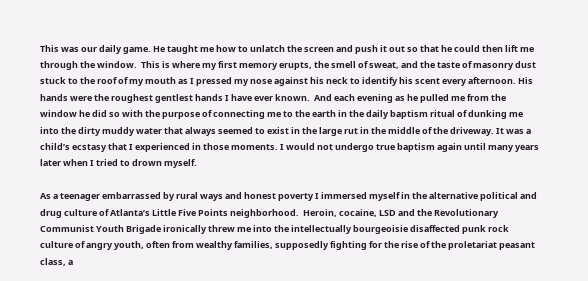This was our daily game. He taught me how to unlatch the screen and push it out so that he could then lift me through the window.  This is where my first memory erupts, the smell of sweat, and the taste of masonry dust stuck to the roof of my mouth as I pressed my nose against his neck to identify his scent every afternoon. His hands were the roughest gentlest hands I have ever known.  And each evening as he pulled me from the window he did so with the purpose of connecting me to the earth in the daily baptism ritual of dunking me into the dirty muddy water that always seemed to exist in the large rut in the middle of the driveway. It was a child’s ecstasy that I experienced in those moments. I would not undergo true baptism again until many years later when I tried to drown myself.

As a teenager embarrassed by rural ways and honest poverty I immersed myself in the alternative political and drug culture of Atlanta’s Little Five Points neighborhood.  Heroin, cocaine, LSD and the Revolutionary Communist Youth Brigade ironically threw me into the intellectually bourgeoisie disaffected punk rock culture of angry youth, often from wealthy families, supposedly fighting for the rise of the proletariat peasant class, a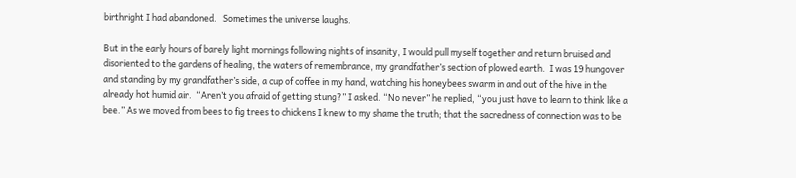birthright I had abandoned.   Sometimes the universe laughs.

But in the early hours of barely light mornings following nights of insanity, I would pull myself together and return bruised and disoriented to the gardens of healing, the waters of remembrance, my grandfather’s section of plowed earth.  I was 19 hungover and standing by my grandfather’s side, a cup of coffee in my hand, watching his honeybees swarm in and out of the hive in the already hot humid air.  “Aren’t you afraid of getting stung?” I asked. “No never” he replied, “you just have to learn to think like a bee.” As we moved from bees to fig trees to chickens I knew to my shame the truth; that the sacredness of connection was to be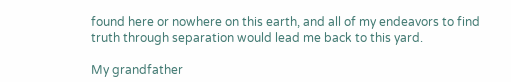found here or nowhere on this earth, and all of my endeavors to find truth through separation would lead me back to this yard.

My grandfather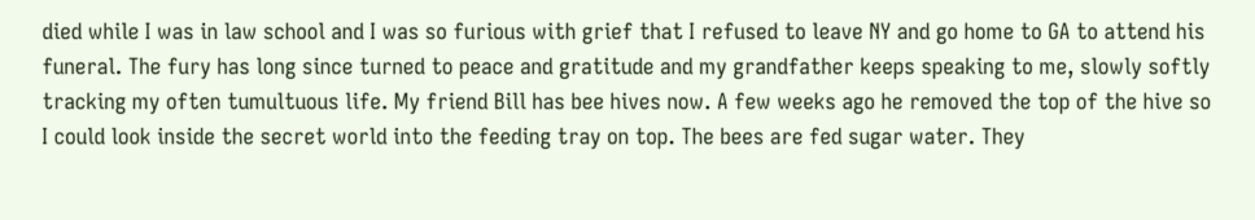died while I was in law school and I was so furious with grief that I refused to leave NY and go home to GA to attend his funeral. The fury has long since turned to peace and gratitude and my grandfather keeps speaking to me, slowly softly tracking my often tumultuous life. My friend Bill has bee hives now. A few weeks ago he removed the top of the hive so I could look inside the secret world into the feeding tray on top. The bees are fed sugar water. They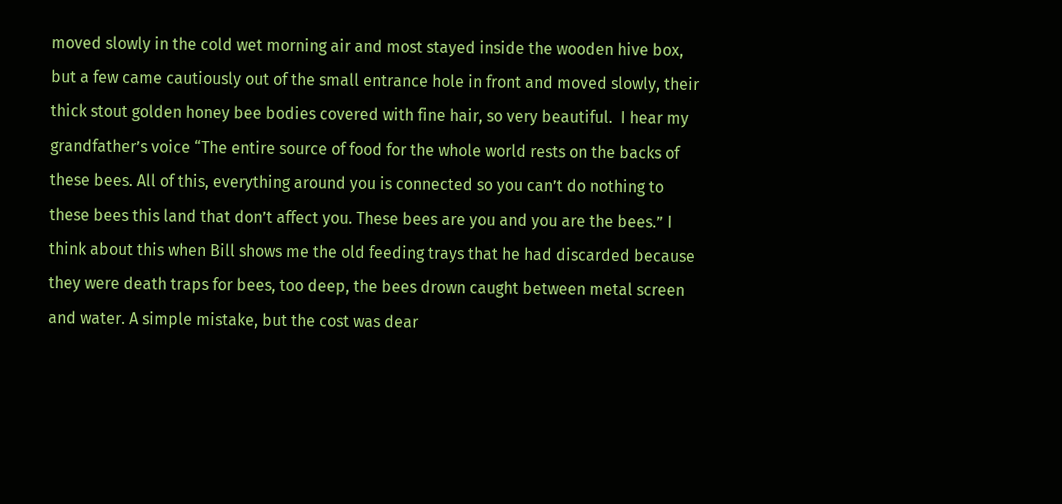moved slowly in the cold wet morning air and most stayed inside the wooden hive box, but a few came cautiously out of the small entrance hole in front and moved slowly, their thick stout golden honey bee bodies covered with fine hair, so very beautiful.  I hear my grandfather’s voice “The entire source of food for the whole world rests on the backs of these bees. All of this, everything around you is connected so you can’t do nothing to these bees this land that don’t affect you. These bees are you and you are the bees.” I think about this when Bill shows me the old feeding trays that he had discarded because they were death traps for bees, too deep, the bees drown caught between metal screen and water. A simple mistake, but the cost was dear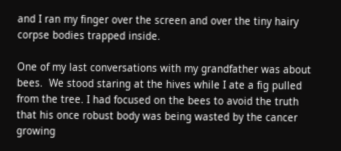and I ran my finger over the screen and over the tiny hairy corpse bodies trapped inside.

One of my last conversations with my grandfather was about bees.  We stood staring at the hives while I ate a fig pulled from the tree. I had focused on the bees to avoid the truth that his once robust body was being wasted by the cancer growing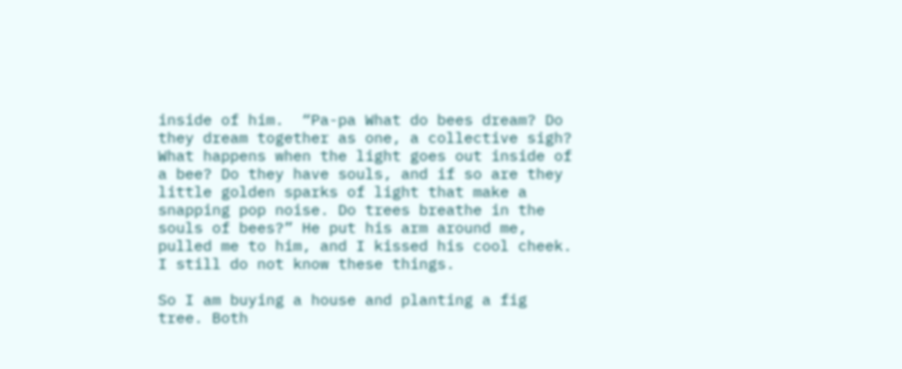inside of him.  “Pa-pa What do bees dream? Do they dream together as one, a collective sigh? What happens when the light goes out inside of a bee? Do they have souls, and if so are they little golden sparks of light that make a snapping pop noise. Do trees breathe in the souls of bees?” He put his arm around me, pulled me to him, and I kissed his cool cheek.  I still do not know these things.

So I am buying a house and planting a fig tree. Both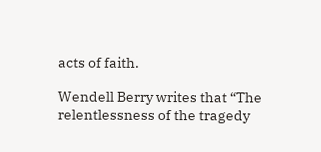acts of faith.

Wendell Berry writes that “The relentlessness of the tragedy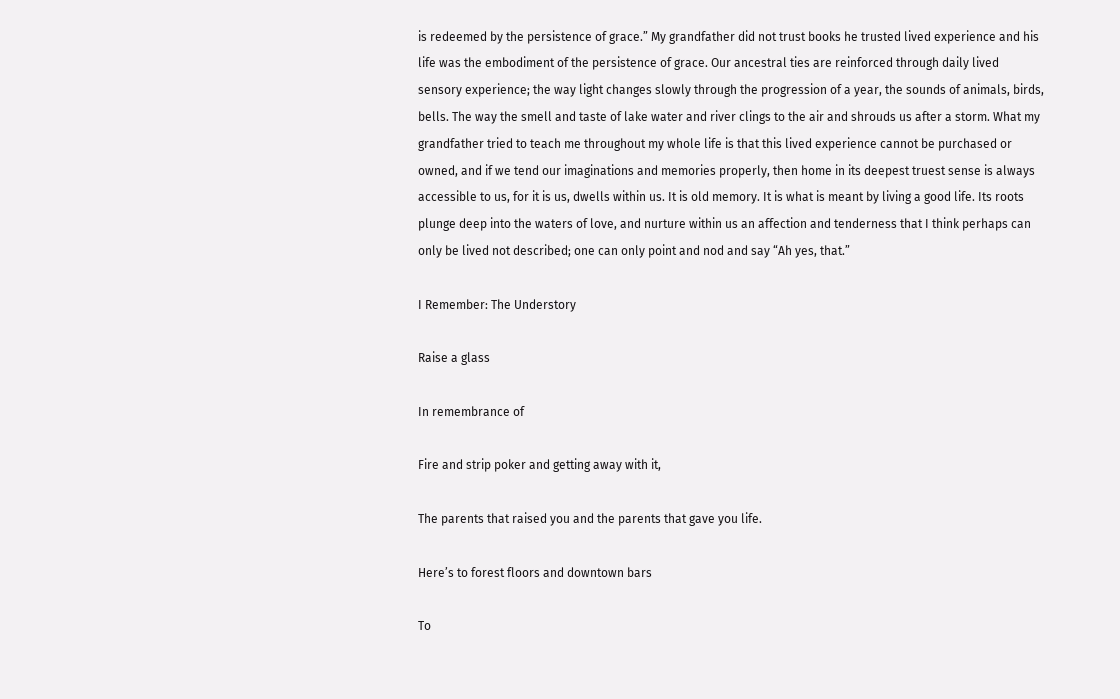is redeemed by the persistence of grace.” My grandfather did not trust books he trusted lived experience and his life was the embodiment of the persistence of grace. Our ancestral ties are reinforced through daily lived sensory experience; the way light changes slowly through the progression of a year, the sounds of animals, birds, bells. The way the smell and taste of lake water and river clings to the air and shrouds us after a storm. What my grandfather tried to teach me throughout my whole life is that this lived experience cannot be purchased or owned, and if we tend our imaginations and memories properly, then home in its deepest truest sense is always accessible to us, for it is us, dwells within us. It is old memory. It is what is meant by living a good life. Its roots plunge deep into the waters of love, and nurture within us an affection and tenderness that I think perhaps can only be lived not described; one can only point and nod and say “Ah yes, that.”

I Remember: The Understory

Raise a glass

In remembrance of

Fire and strip poker and getting away with it,

The parents that raised you and the parents that gave you life.

Here’s to forest floors and downtown bars

To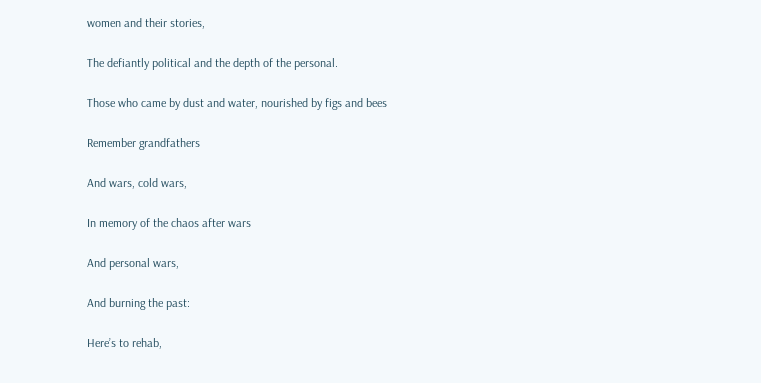women and their stories,

The defiantly political and the depth of the personal.

Those who came by dust and water, nourished by figs and bees

Remember grandfathers

And wars, cold wars,

In memory of the chaos after wars

And personal wars,

And burning the past:

Here’s to rehab,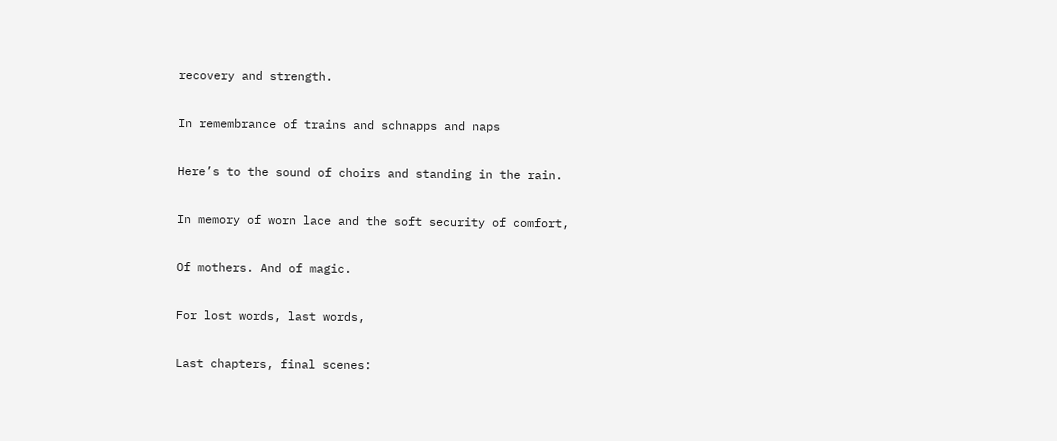recovery and strength.

In remembrance of trains and schnapps and naps

Here’s to the sound of choirs and standing in the rain.

In memory of worn lace and the soft security of comfort,

Of mothers. And of magic.

For lost words, last words,

Last chapters, final scenes: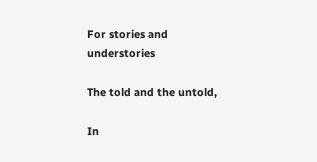For stories and understories

The told and the untold,

In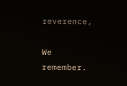reverence,

We remember.